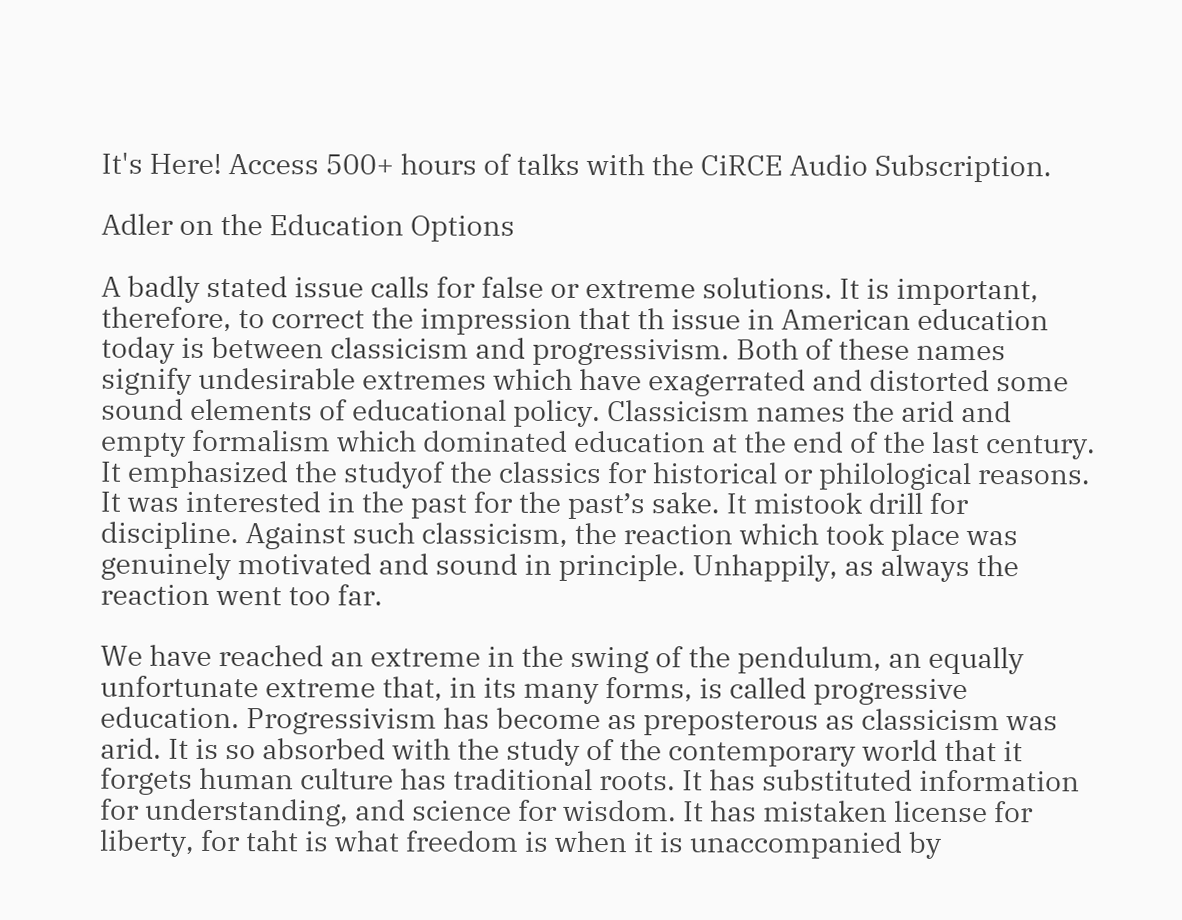It's Here! Access 500+ hours of talks with the CiRCE Audio Subscription.

Adler on the Education Options

A badly stated issue calls for false or extreme solutions. It is important, therefore, to correct the impression that th issue in American education today is between classicism and progressivism. Both of these names signify undesirable extremes which have exagerrated and distorted some sound elements of educational policy. Classicism names the arid and empty formalism which dominated education at the end of the last century. It emphasized the studyof the classics for historical or philological reasons. It was interested in the past for the past’s sake. It mistook drill for discipline. Against such classicism, the reaction which took place was genuinely motivated and sound in principle. Unhappily, as always the reaction went too far.

We have reached an extreme in the swing of the pendulum, an equally unfortunate extreme that, in its many forms, is called progressive education. Progressivism has become as preposterous as classicism was arid. It is so absorbed with the study of the contemporary world that it forgets human culture has traditional roots. It has substituted information for understanding, and science for wisdom. It has mistaken license for liberty, for taht is what freedom is when it is unaccompanied by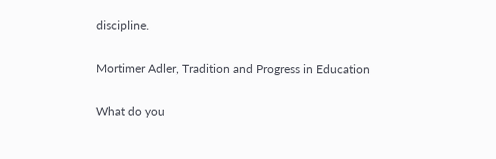discipline.

Mortimer Adler, Tradition and Progress in Education

What do you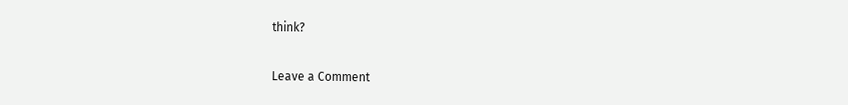think?

Leave a Comment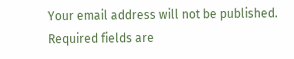Your email address will not be published. Required fields are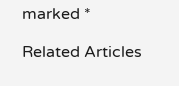marked *

Related Articles